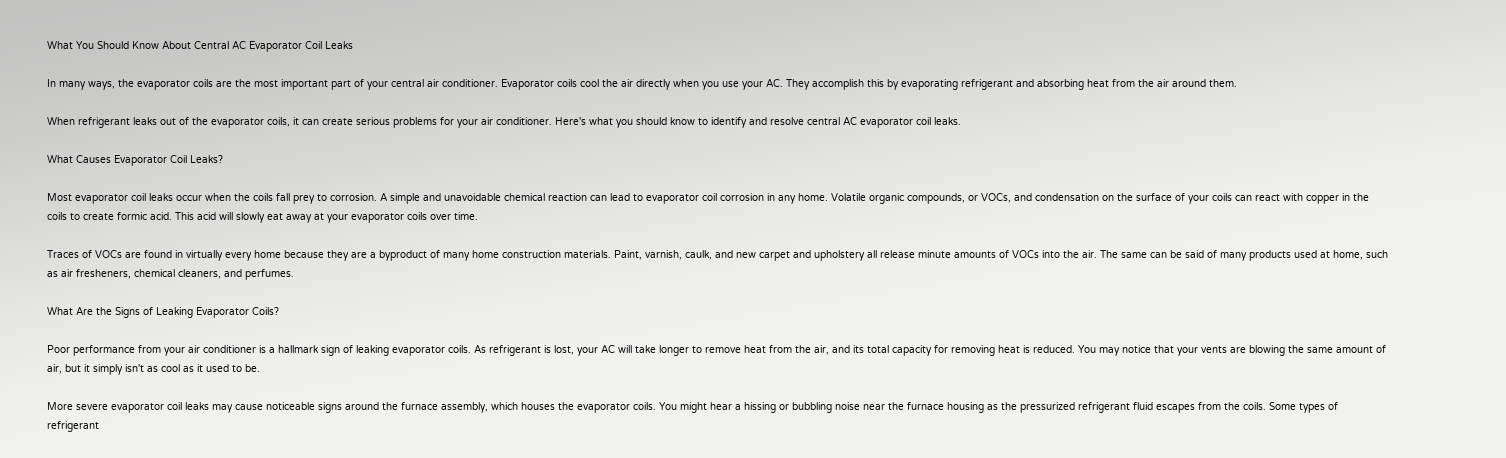What You Should Know About Central AC Evaporator Coil Leaks

In many ways, the evaporator coils are the most important part of your central air conditioner. Evaporator coils cool the air directly when you use your AC. They accomplish this by evaporating refrigerant and absorbing heat from the air around them.

When refrigerant leaks out of the evaporator coils, it can create serious problems for your air conditioner. Here's what you should know to identify and resolve central AC evaporator coil leaks.

What Causes Evaporator Coil Leaks?

Most evaporator coil leaks occur when the coils fall prey to corrosion. A simple and unavoidable chemical reaction can lead to evaporator coil corrosion in any home. Volatile organic compounds, or VOCs, and condensation on the surface of your coils can react with copper in the coils to create formic acid. This acid will slowly eat away at your evaporator coils over time.

Traces of VOCs are found in virtually every home because they are a byproduct of many home construction materials. Paint, varnish, caulk, and new carpet and upholstery all release minute amounts of VOCs into the air. The same can be said of many products used at home, such as air fresheners, chemical cleaners, and perfumes.

What Are the Signs of Leaking Evaporator Coils?

Poor performance from your air conditioner is a hallmark sign of leaking evaporator coils. As refrigerant is lost, your AC will take longer to remove heat from the air, and its total capacity for removing heat is reduced. You may notice that your vents are blowing the same amount of air, but it simply isn't as cool as it used to be.

More severe evaporator coil leaks may cause noticeable signs around the furnace assembly, which houses the evaporator coils. You might hear a hissing or bubbling noise near the furnace housing as the pressurized refrigerant fluid escapes from the coils. Some types of refrigerant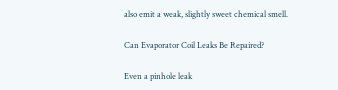also emit a weak, slightly sweet chemical smell.

Can Evaporator Coil Leaks Be Repaired?

Even a pinhole leak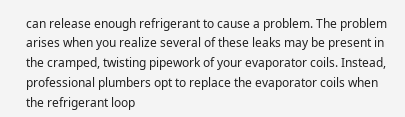can release enough refrigerant to cause a problem. The problem arises when you realize several of these leaks may be present in the cramped, twisting pipework of your evaporator coils. Instead, professional plumbers opt to replace the evaporator coils when the refrigerant loop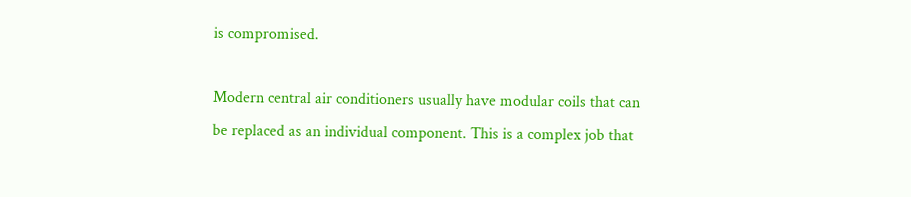is compromised.

Modern central air conditioners usually have modular coils that can be replaced as an individual component. This is a complex job that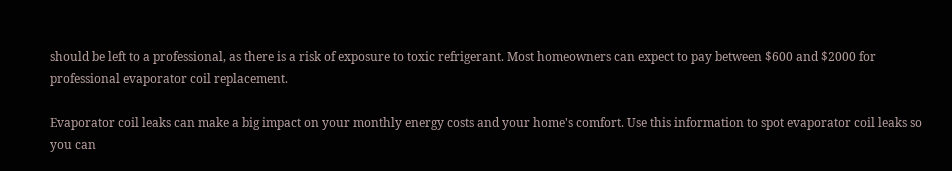should be left to a professional, as there is a risk of exposure to toxic refrigerant. Most homeowners can expect to pay between $600 and $2000 for professional evaporator coil replacement.

Evaporator coil leaks can make a big impact on your monthly energy costs and your home's comfort. Use this information to spot evaporator coil leaks so you can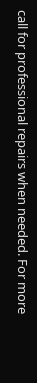call for professional repairs when needed. For more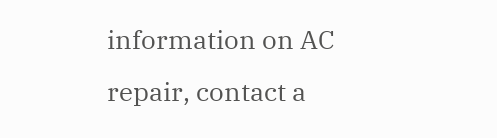information on AC repair, contact a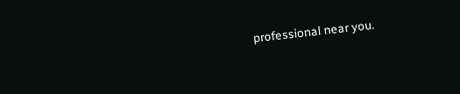professional near you.